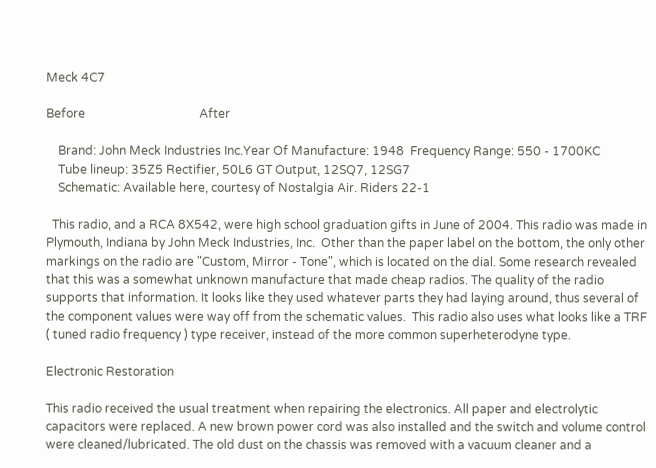Meck 4C7

Before                                      After

    Brand: John Meck Industries Inc.Year Of Manufacture: 1948  Frequency Range: 550 - 1700KC
    Tube lineup: 35Z5 Rectifier, 50L6 GT Output, 12SQ7, 12SG7
    Schematic: Available here, courtesy of Nostalgia Air. Riders 22-1

  This radio, and a RCA 8X542, were high school graduation gifts in June of 2004. This radio was made in Plymouth, Indiana by John Meck Industries, Inc.  Other than the paper label on the bottom, the only other markings on the radio are "Custom, Mirror - Tone", which is located on the dial. Some research revealed that this was a somewhat unknown manufacture that made cheap radios. The quality of the radio supports that information. It looks like they used whatever parts they had laying around, thus several of the component values were way off from the schematic values.  This radio also uses what looks like a TRF  ( tuned radio frequency ) type receiver, instead of the more common superheterodyne type.

Electronic Restoration

This radio received the usual treatment when repairing the electronics. All paper and electrolytic capacitors were replaced. A new brown power cord was also installed and the switch and volume control were cleaned/lubricated. The old dust on the chassis was removed with a vacuum cleaner and a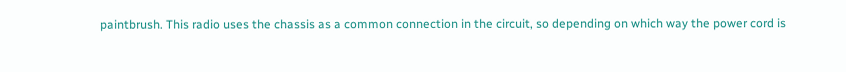paintbrush. This radio uses the chassis as a common connection in the circuit, so depending on which way the power cord is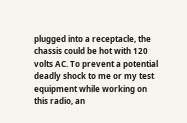plugged into a receptacle, the chassis could be hot with 120 volts AC. To prevent a potential deadly shock to me or my test equipment while working on this radio, an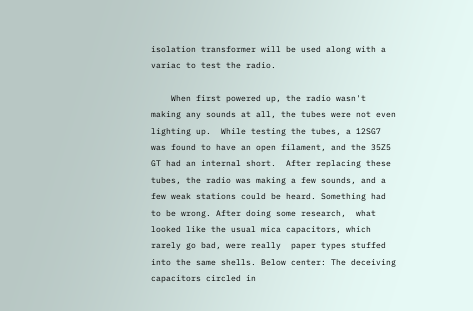isolation transformer will be used along with a variac to test the radio.

    When first powered up, the radio wasn't making any sounds at all, the tubes were not even lighting up.  While testing the tubes, a 12SG7 was found to have an open filament, and the 35Z5 GT had an internal short.  After replacing these tubes, the radio was making a few sounds, and a few weak stations could be heard. Something had to be wrong. After doing some research,  what looked like the usual mica capacitors, which rarely go bad, were really  paper types stuffed into the same shells. Below center: The deceiving capacitors circled in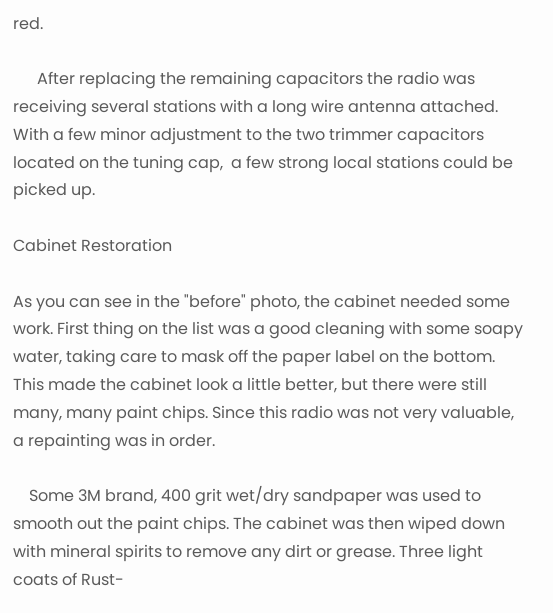red.

      After replacing the remaining capacitors the radio was receiving several stations with a long wire antenna attached. With a few minor adjustment to the two trimmer capacitors located on the tuning cap,  a few strong local stations could be picked up.

Cabinet Restoration

As you can see in the "before" photo, the cabinet needed some work. First thing on the list was a good cleaning with some soapy water, taking care to mask off the paper label on the bottom. This made the cabinet look a little better, but there were still many, many paint chips. Since this radio was not very valuable, a repainting was in order.

    Some 3M brand, 400 grit wet/dry sandpaper was used to smooth out the paint chips. The cabinet was then wiped down with mineral spirits to remove any dirt or grease. Three light coats of Rust-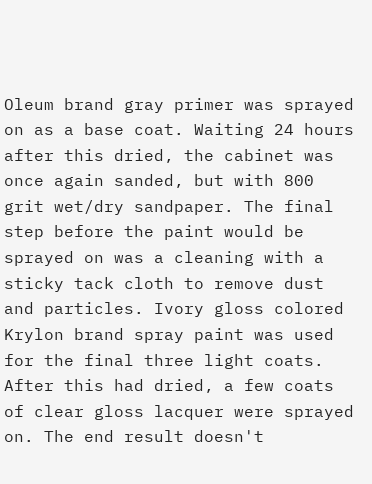Oleum brand gray primer was sprayed on as a base coat. Waiting 24 hours after this dried, the cabinet was once again sanded, but with 800 grit wet/dry sandpaper. The final step before the paint would be sprayed on was a cleaning with a sticky tack cloth to remove dust and particles. Ivory gloss colored Krylon brand spray paint was used for the final three light coats. After this had dried, a few coats of clear gloss lacquer were sprayed on. The end result doesn't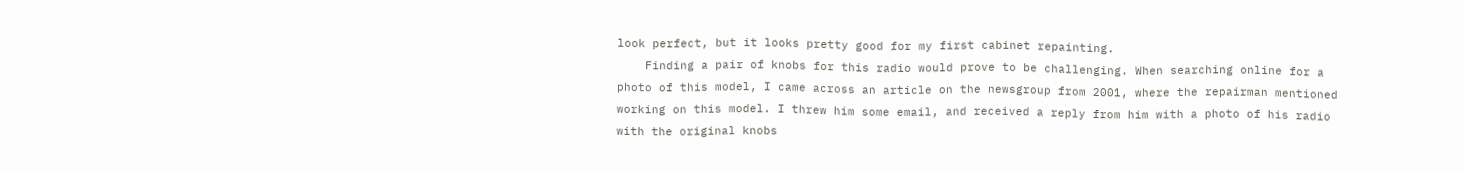look perfect, but it looks pretty good for my first cabinet repainting.
    Finding a pair of knobs for this radio would prove to be challenging. When searching online for a photo of this model, I came across an article on the newsgroup from 2001, where the repairman mentioned working on this model. I threw him some email, and received a reply from him with a photo of his radio with the original knobs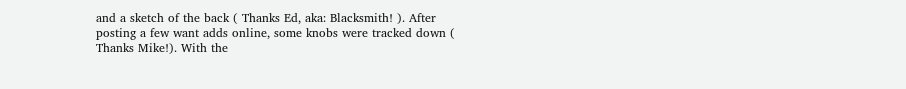and a sketch of the back ( Thanks Ed, aka: Blacksmith! ). After posting a few want adds online, some knobs were tracked down ( Thanks Mike!). With the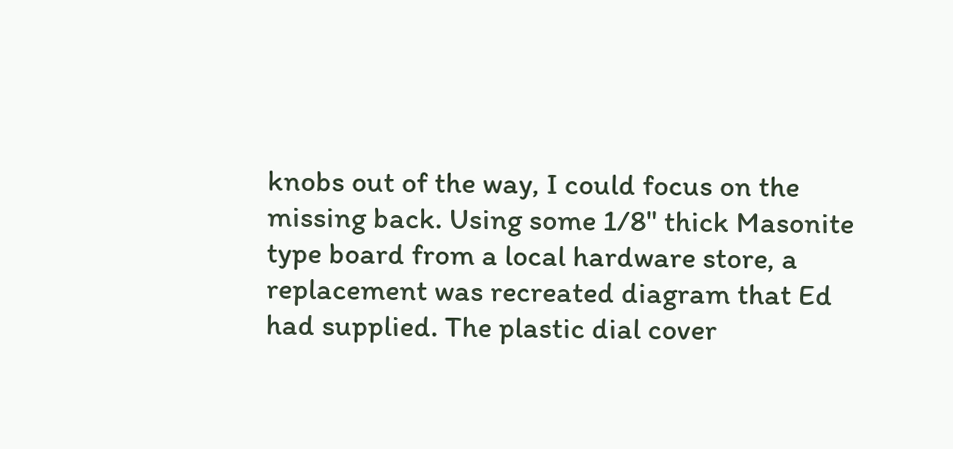knobs out of the way, I could focus on the missing back. Using some 1/8" thick Masonite type board from a local hardware store, a replacement was recreated diagram that Ed had supplied. The plastic dial cover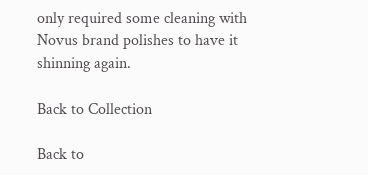only required some cleaning with Novus brand polishes to have it shinning again.

Back to Collection

Back to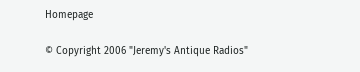Homepage

© Copyright 2006 "Jeremy's Antique Radios"